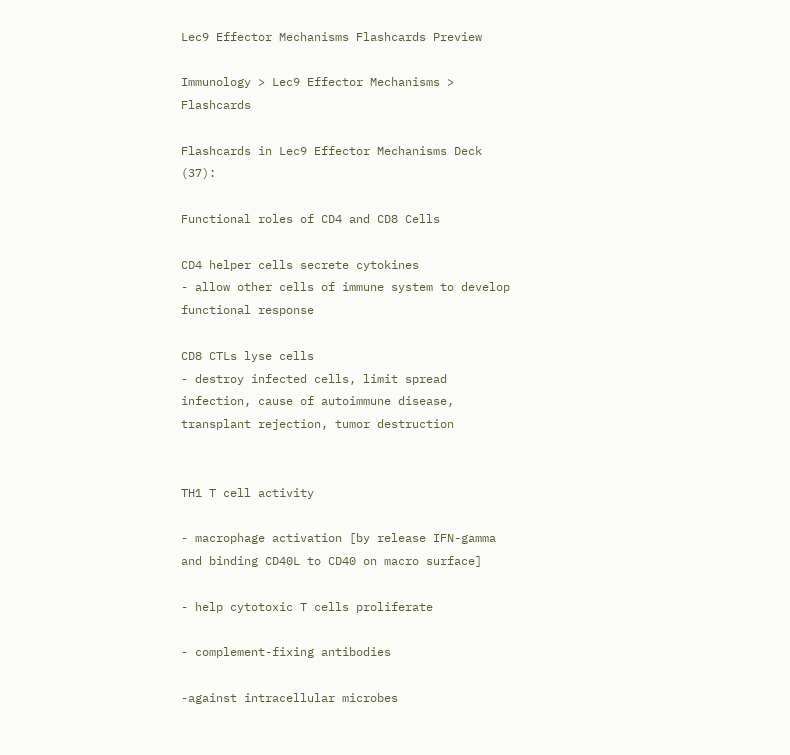Lec9 Effector Mechanisms Flashcards Preview

Immunology > Lec9 Effector Mechanisms > Flashcards

Flashcards in Lec9 Effector Mechanisms Deck (37):

Functional roles of CD4 and CD8 Cells

CD4 helper cells secrete cytokines
- allow other cells of immune system to develop functional response

CD8 CTLs lyse cells
- destroy infected cells, limit spread infection, cause of autoimmune disease, transplant rejection, tumor destruction


TH1 T cell activity

- macrophage activation [by release IFN-gamma and binding CD40L to CD40 on macro surface]

- help cytotoxic T cells proliferate

- complement-fixing antibodies

-against intracellular microbes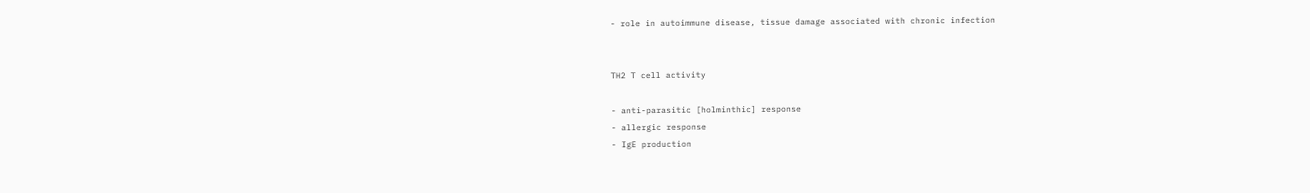- role in autoimmune disease, tissue damage associated with chronic infection


TH2 T cell activity

- anti-parasitic [holminthic] response
- allergic response
- IgE production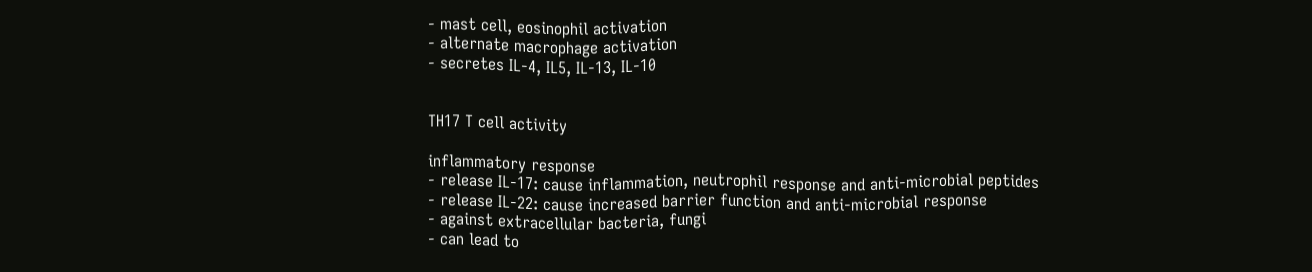- mast cell, eosinophil activation
- alternate macrophage activation
- secretes IL-4, IL5, IL-13, IL-10


TH17 T cell activity

inflammatory response
- release IL-17: cause inflammation, neutrophil response and anti-microbial peptides
- release IL-22: cause increased barrier function and anti-microbial response
- against extracellular bacteria, fungi
- can lead to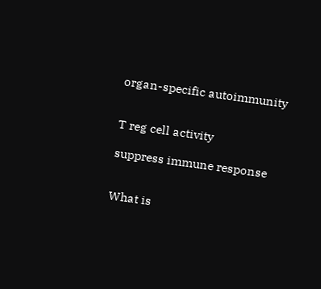organ-specific autoimmunity


T reg cell activity

suppress immune response


What is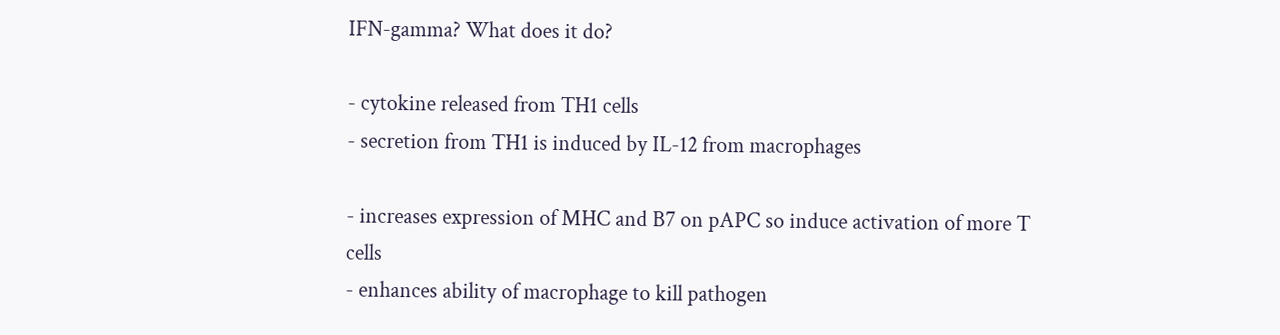IFN-gamma? What does it do?

- cytokine released from TH1 cells
- secretion from TH1 is induced by IL-12 from macrophages

- increases expression of MHC and B7 on pAPC so induce activation of more T cells
- enhances ability of macrophage to kill pathogen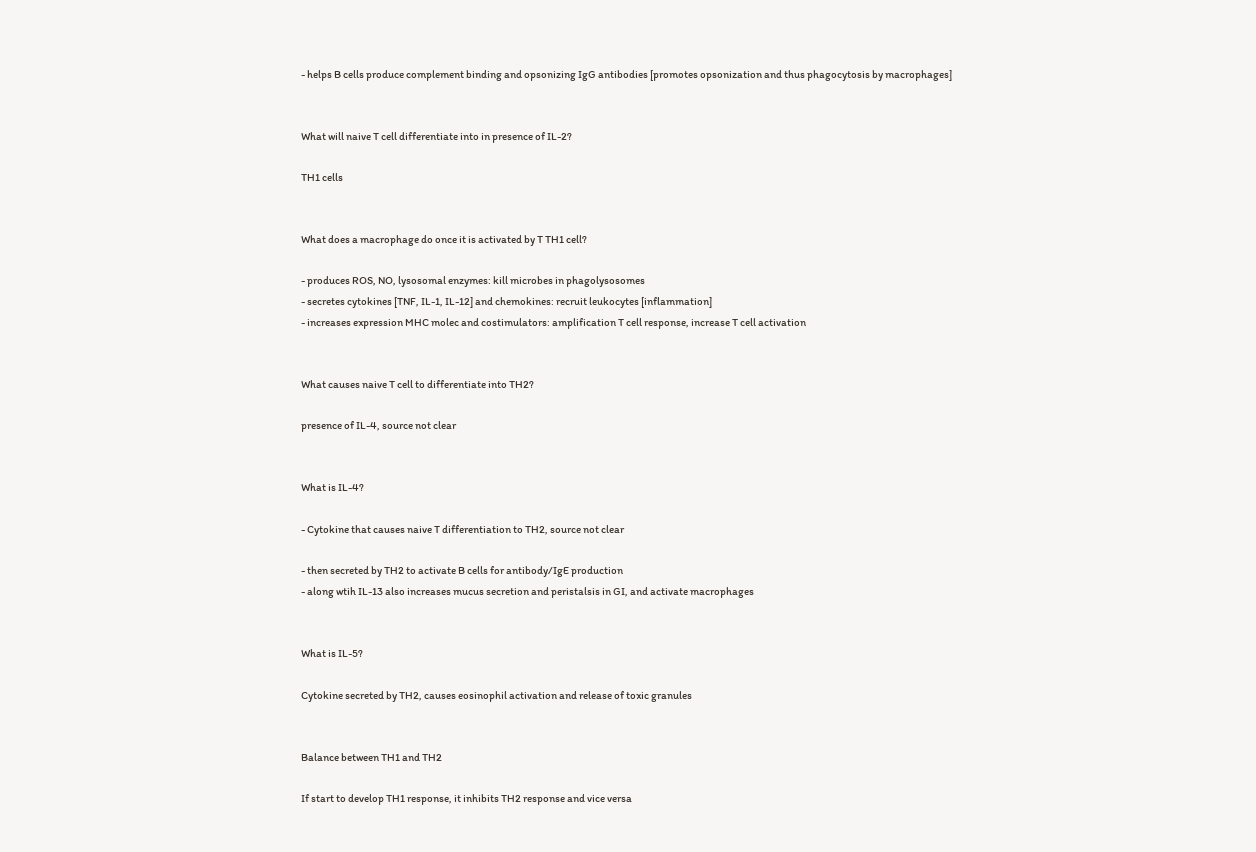- helps B cells produce complement binding and opsonizing IgG antibodies [promotes opsonization and thus phagocytosis by macrophages]


What will naive T cell differentiate into in presence of IL-2?

TH1 cells


What does a macrophage do once it is activated by T TH1 cell?

- produces ROS, NO, lysosomal enzymes: kill microbes in phagolysosomes
- secretes cytokines [TNF, IL-1, IL-12] and chemokines: recruit leukocytes [inflammation]
- increases expression MHC molec and costimulators: amplification T cell response, increase T cell activation


What causes naive T cell to differentiate into TH2?

presence of IL-4, source not clear


What is IL-4?

- Cytokine that causes naive T differentiation to TH2, source not clear

- then secreted by TH2 to activate B cells for antibody/IgE production
- along wtih IL-13 also increases mucus secretion and peristalsis in GI, and activate macrophages


What is IL-5?

Cytokine secreted by TH2, causes eosinophil activation and release of toxic granules


Balance between TH1 and TH2

If start to develop TH1 response, it inhibits TH2 response and vice versa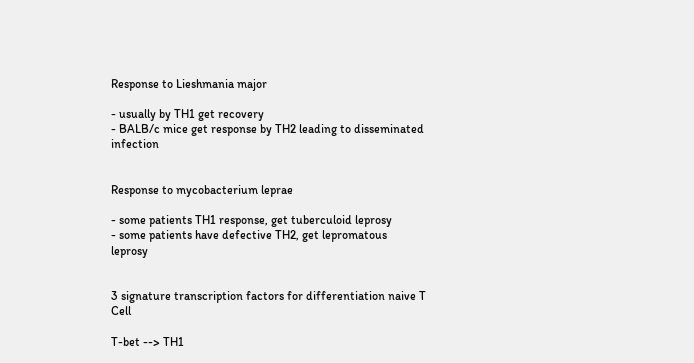Response to Lieshmania major

- usually by TH1 get recovery
- BALB/c mice get response by TH2 leading to disseminated infection


Response to mycobacterium leprae

- some patients TH1 response, get tuberculoid leprosy
- some patients have defective TH2, get lepromatous leprosy


3 signature transcription factors for differentiation naive T Cell

T-bet --> TH1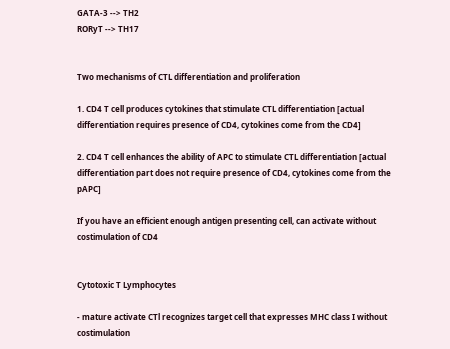GATA-3 --> TH2
RORyT --> TH17


Two mechanisms of CTL differentiation and proliferation

1. CD4 T cell produces cytokines that stimulate CTL differentiation [actual differentiation requires presence of CD4, cytokines come from the CD4]

2. CD4 T cell enhances the ability of APC to stimulate CTL differentiation [actual differentiation part does not require presence of CD4, cytokines come from the pAPC]

If you have an efficient enough antigen presenting cell, can activate without costimulation of CD4


Cytotoxic T Lymphocytes

- mature activate CTl recognizes target cell that expresses MHC class I without costimulation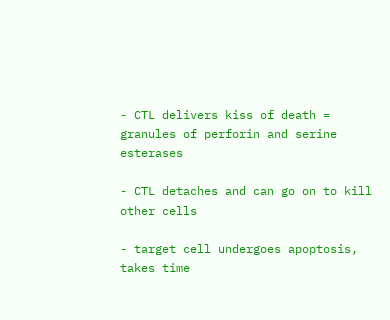- CTL delivers kiss of death = granules of perforin and serine esterases

- CTL detaches and can go on to kill other cells

- target cell undergoes apoptosis, takes time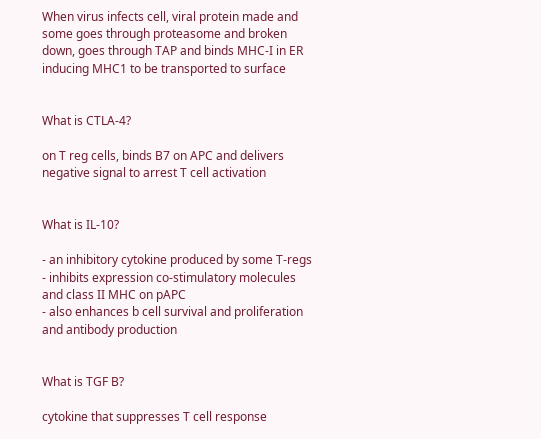When virus infects cell, viral protein made and some goes through proteasome and broken down, goes through TAP and binds MHC-I in ER inducing MHC1 to be transported to surface


What is CTLA-4?

on T reg cells, binds B7 on APC and delivers negative signal to arrest T cell activation


What is IL-10?

- an inhibitory cytokine produced by some T-regs
- inhibits expression co-stimulatory molecules and class II MHC on pAPC
- also enhances b cell survival and proliferation and antibody production


What is TGF B?

cytokine that suppresses T cell response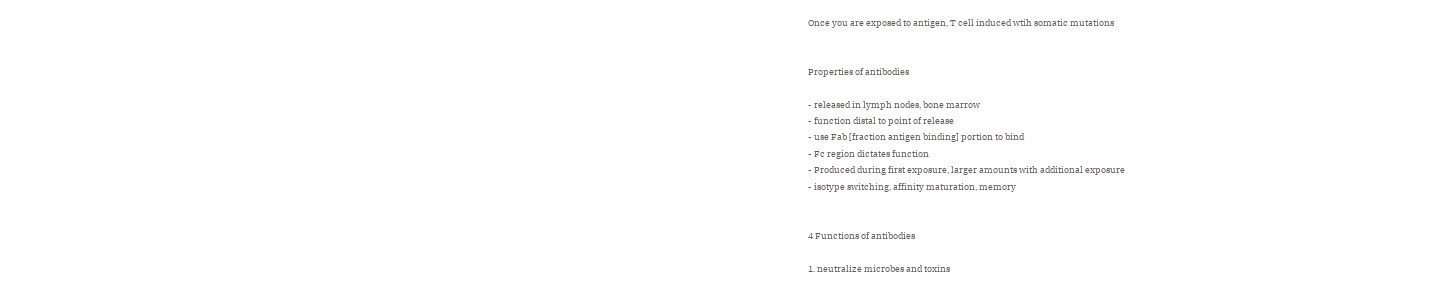Once you are exposed to antigen, T cell induced wtih somatic mutations


Properties of antibodies

- released in lymph nodes, bone marrow
- function distal to point of release
- use Fab [fraction antigen binding] portion to bind
- Fc region dictates function
- Produced during first exposure, larger amounts with additional exposure
- isotype switching, affinity maturation, memory


4 Functions of antibodies

1. neutralize microbes and toxins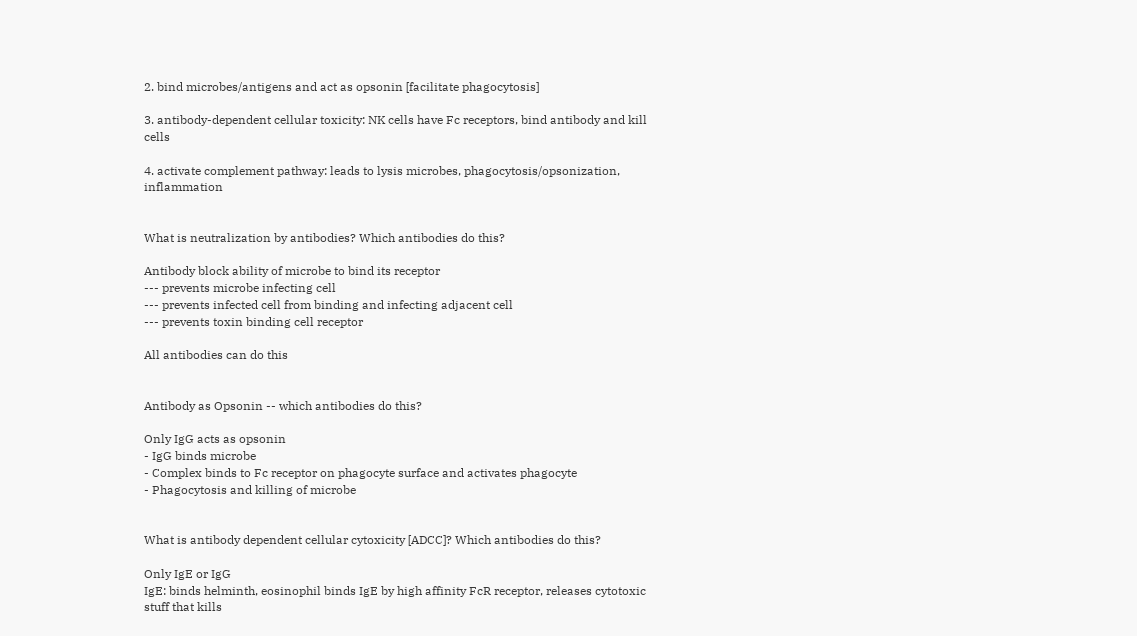2. bind microbes/antigens and act as opsonin [facilitate phagocytosis]

3. antibody-dependent cellular toxicity: NK cells have Fc receptors, bind antibody and kill cells

4. activate complement pathway: leads to lysis microbes, phagocytosis/opsonization, inflammation


What is neutralization by antibodies? Which antibodies do this?

Antibody block ability of microbe to bind its receptor
--- prevents microbe infecting cell
--- prevents infected cell from binding and infecting adjacent cell
--- prevents toxin binding cell receptor

All antibodies can do this


Antibody as Opsonin -- which antibodies do this?

Only IgG acts as opsonin
- IgG binds microbe
- Complex binds to Fc receptor on phagocyte surface and activates phagocyte
- Phagocytosis and killing of microbe


What is antibody dependent cellular cytoxicity [ADCC]? Which antibodies do this?

Only IgE or IgG
IgE: binds helminth, eosinophil binds IgE by high affinity FcR receptor, releases cytotoxic stuff that kills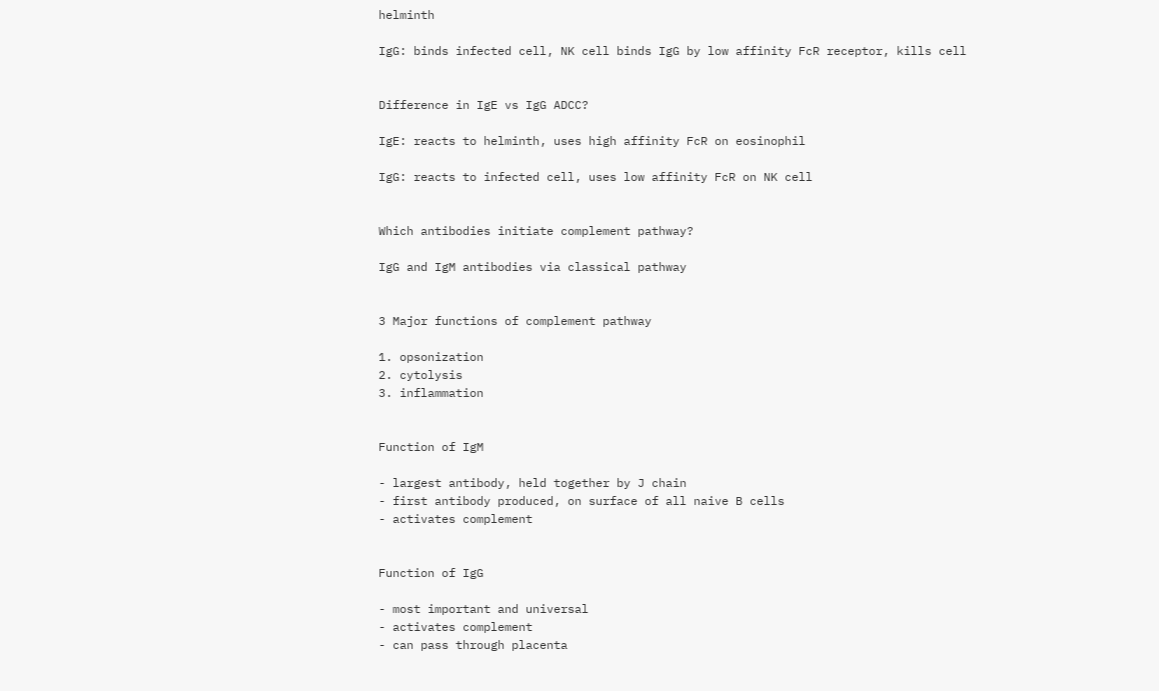helminth

IgG: binds infected cell, NK cell binds IgG by low affinity FcR receptor, kills cell


Difference in IgE vs IgG ADCC?

IgE: reacts to helminth, uses high affinity FcR on eosinophil

IgG: reacts to infected cell, uses low affinity FcR on NK cell


Which antibodies initiate complement pathway?

IgG and IgM antibodies via classical pathway


3 Major functions of complement pathway

1. opsonization
2. cytolysis
3. inflammation


Function of IgM

- largest antibody, held together by J chain
- first antibody produced, on surface of all naive B cells
- activates complement


Function of IgG

- most important and universal
- activates complement
- can pass through placenta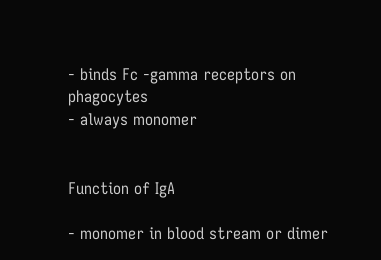- binds Fc -gamma receptors on phagocytes
- always monomer


Function of IgA

- monomer in blood stream or dimer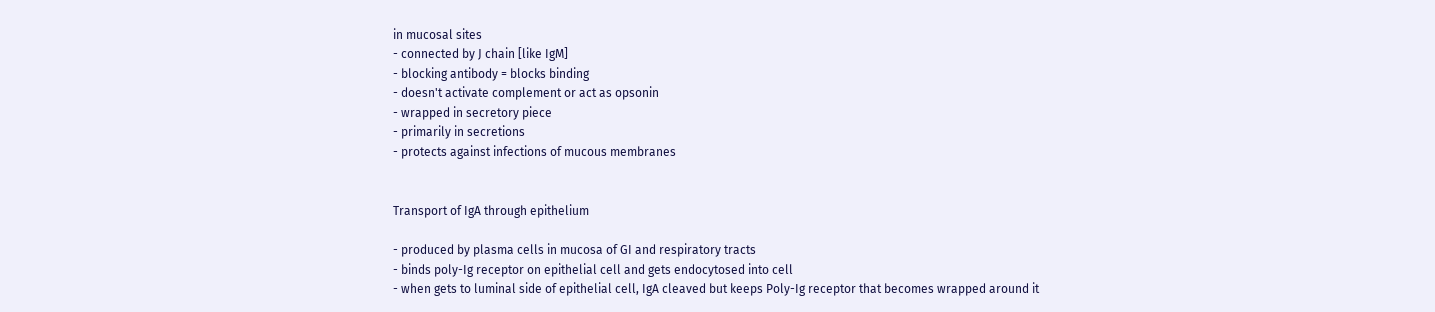in mucosal sites
- connected by J chain [like IgM]
- blocking antibody = blocks binding
- doesn't activate complement or act as opsonin
- wrapped in secretory piece
- primarily in secretions
- protects against infections of mucous membranes


Transport of IgA through epithelium

- produced by plasma cells in mucosa of GI and respiratory tracts
- binds poly-Ig receptor on epithelial cell and gets endocytosed into cell
- when gets to luminal side of epithelial cell, IgA cleaved but keeps Poly-Ig receptor that becomes wrapped around it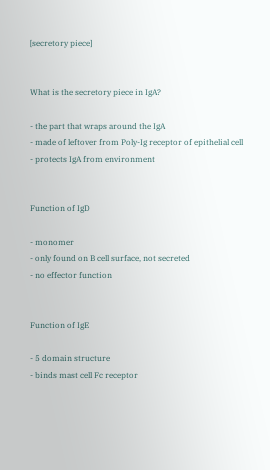[secretory piece]


What is the secretory piece in IgA?

- the part that wraps around the IgA
- made of leftover from Poly-Ig receptor of epithelial cell
- protects IgA from environment


Function of IgD

- monomer
- only found on B cell surface, not secreted
- no effector function


Function of IgE

- 5 domain structure
- binds mast cell Fc receptor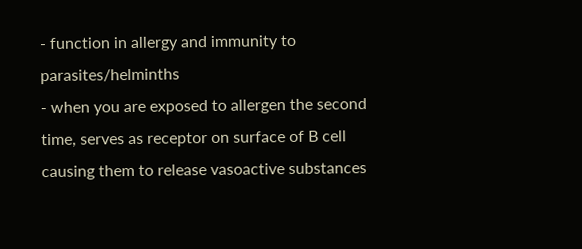- function in allergy and immunity to parasites/helminths
- when you are exposed to allergen the second time, serves as receptor on surface of B cell causing them to release vasoactive substances